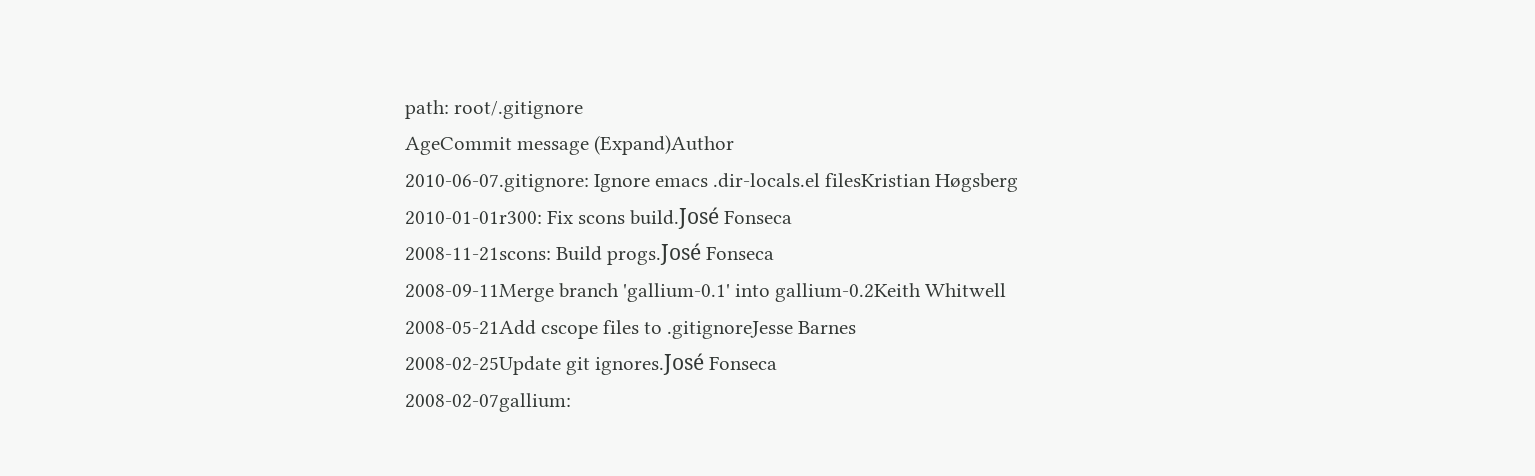path: root/.gitignore
AgeCommit message (Expand)Author
2010-06-07.gitignore: Ignore emacs .dir-locals.el filesKristian Høgsberg
2010-01-01r300: Fix scons build.José Fonseca
2008-11-21scons: Build progs.José Fonseca
2008-09-11Merge branch 'gallium-0.1' into gallium-0.2Keith Whitwell
2008-05-21Add cscope files to .gitignoreJesse Barnes
2008-02-25Update git ignores.José Fonseca
2008-02-07gallium: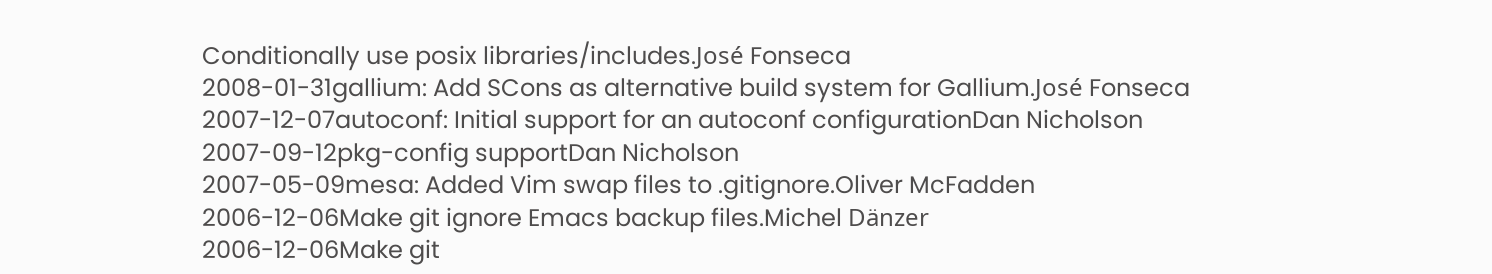Conditionally use posix libraries/includes.José Fonseca
2008-01-31gallium: Add SCons as alternative build system for Gallium.José Fonseca
2007-12-07autoconf: Initial support for an autoconf configurationDan Nicholson
2007-09-12pkg-config supportDan Nicholson
2007-05-09mesa: Added Vim swap files to .gitignore.Oliver McFadden
2006-12-06Make git ignore Emacs backup files.Michel Dänzer
2006-12-06Make git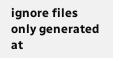ignore files only generated at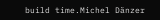build time.Michel Dänzer